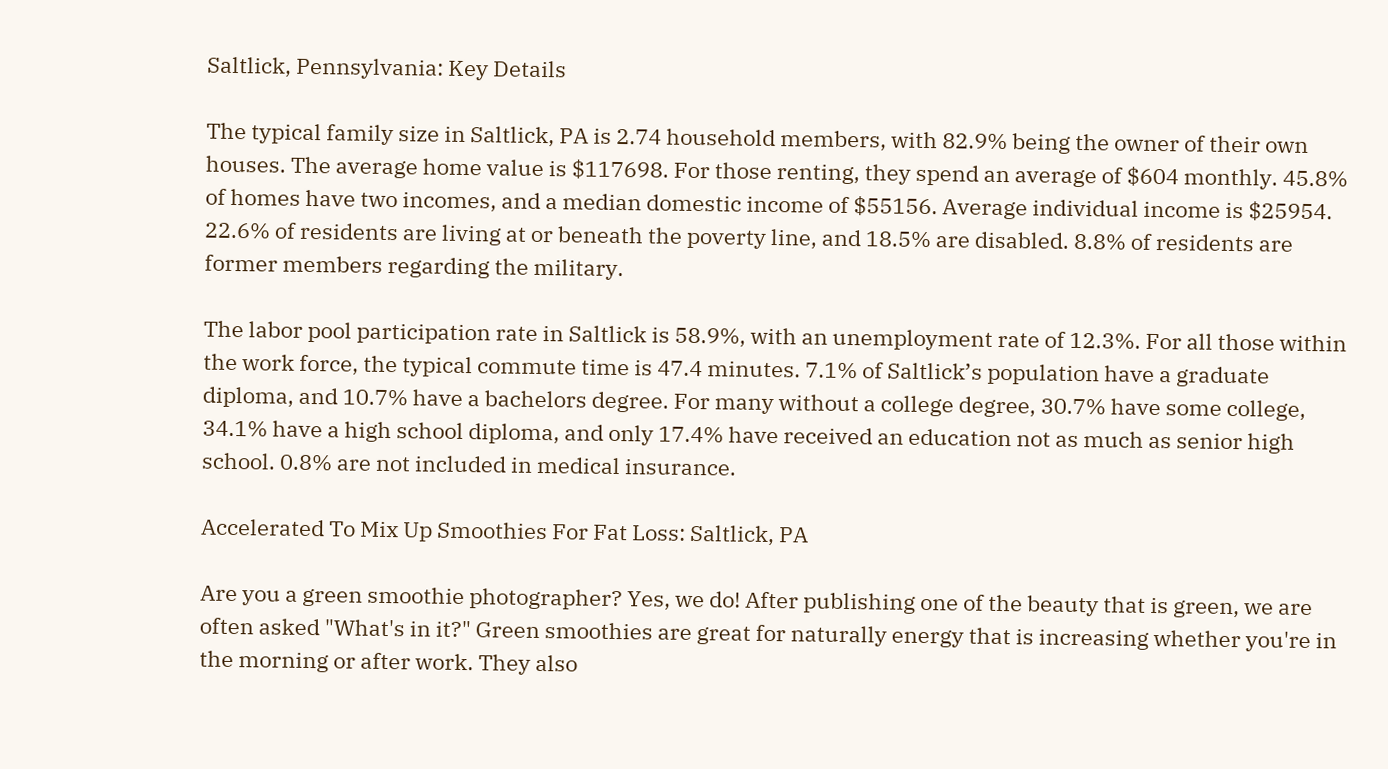Saltlick, Pennsylvania: Key Details

The typical family size in Saltlick, PA is 2.74 household members, with 82.9% being the owner of their own houses. The average home value is $117698. For those renting, they spend an average of $604 monthly. 45.8% of homes have two incomes, and a median domestic income of $55156. Average individual income is $25954. 22.6% of residents are living at or beneath the poverty line, and 18.5% are disabled. 8.8% of residents are former members regarding the military.

The labor pool participation rate in Saltlick is 58.9%, with an unemployment rate of 12.3%. For all those within the work force, the typical commute time is 47.4 minutes. 7.1% of Saltlick’s population have a graduate diploma, and 10.7% have a bachelors degree. For many without a college degree, 30.7% have some college, 34.1% have a high school diploma, and only 17.4% have received an education not as much as senior high school. 0.8% are not included in medical insurance.

Accelerated To Mix Up Smoothies For Fat Loss: Saltlick, PA

Are you a green smoothie photographer? Yes, we do! After publishing one of the beauty that is green, we are often asked "What's in it?" Green smoothies are great for naturally energy that is increasing whether you're in the morning or after work. They also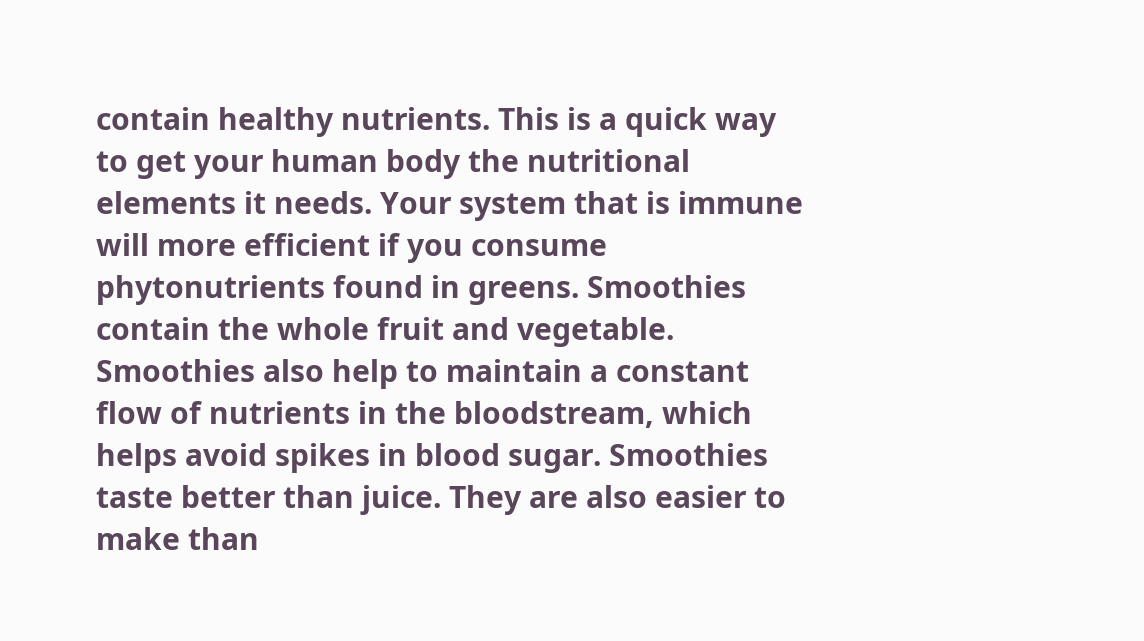contain healthy nutrients. This is a quick way to get your human body the nutritional elements it needs. Your system that is immune will more efficient if you consume phytonutrients found in greens. Smoothies contain the whole fruit and vegetable. Smoothies also help to maintain a constant flow of nutrients in the bloodstream, which helps avoid spikes in blood sugar. Smoothies taste better than juice. They are also easier to make than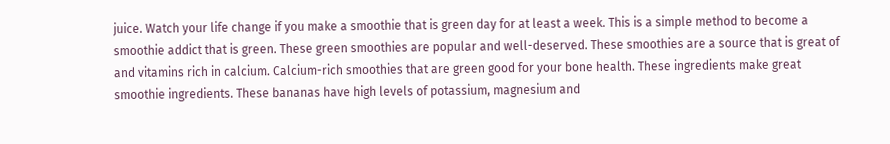juice. Watch your life change if you make a smoothie that is green day for at least a week. This is a simple method to become a smoothie addict that is green. These green smoothies are popular and well-deserved. These smoothies are a source that is great of and vitamins rich in calcium. Calcium-rich smoothies that are green good for your bone health. These ingredients make great smoothie ingredients. These bananas have high levels of potassium, magnesium and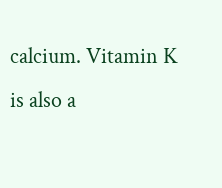calcium. Vitamin K is also a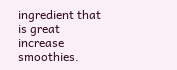ingredient that is great increase smoothies.